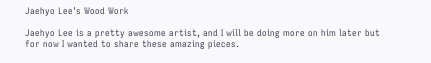Jaehyo Lee's Wood Work

Jaehyo Lee is a pretty awesome artist, and I will be doing more on him later but for now I wanted to share these amazing pieces.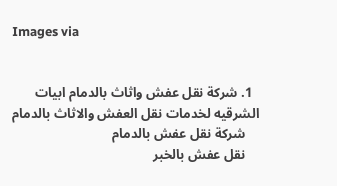Images via


  1. شركة نقل عفش واثاث بالدمام ابيات الشرقيه لخدمات نقل العفش والاثاث بالدمام
    شركة نقل عفش بالدمام
    نقل عفش بالخبر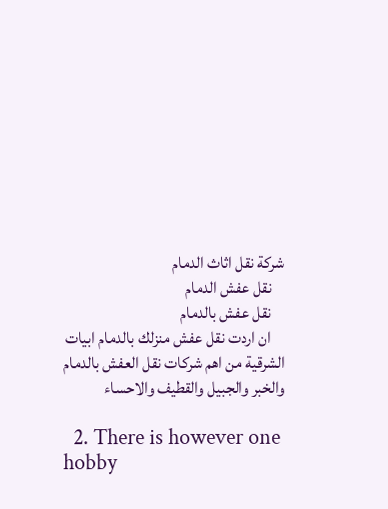شركة نقل اثاث الدمام
    نقل عفش الدمام
    نقل عفش بالدمام
    ان اردت نقل عفش منزلك بالدمام ابيات الشرقية من اهم شركات نقل العفش بالدمام والخبر والجبيل والقطيف والاحساء

  2. There is however one hobby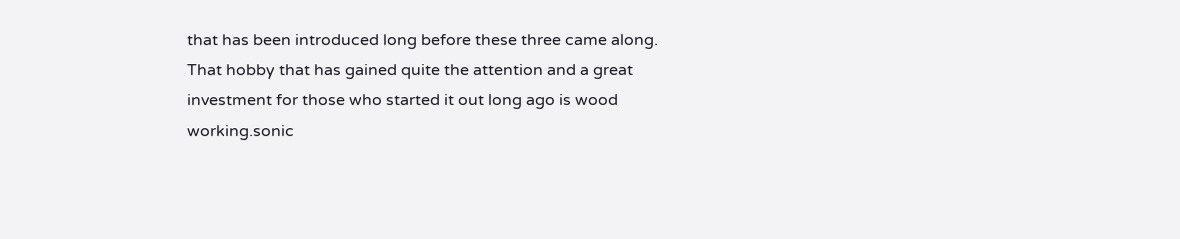that has been introduced long before these three came along. That hobby that has gained quite the attention and a great investment for those who started it out long ago is wood working.sonic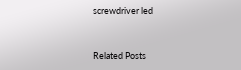screwdriver led


Related Posts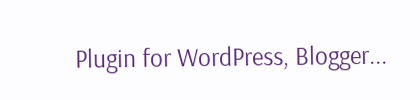Plugin for WordPress, Blogger...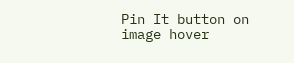Pin It button on image hover